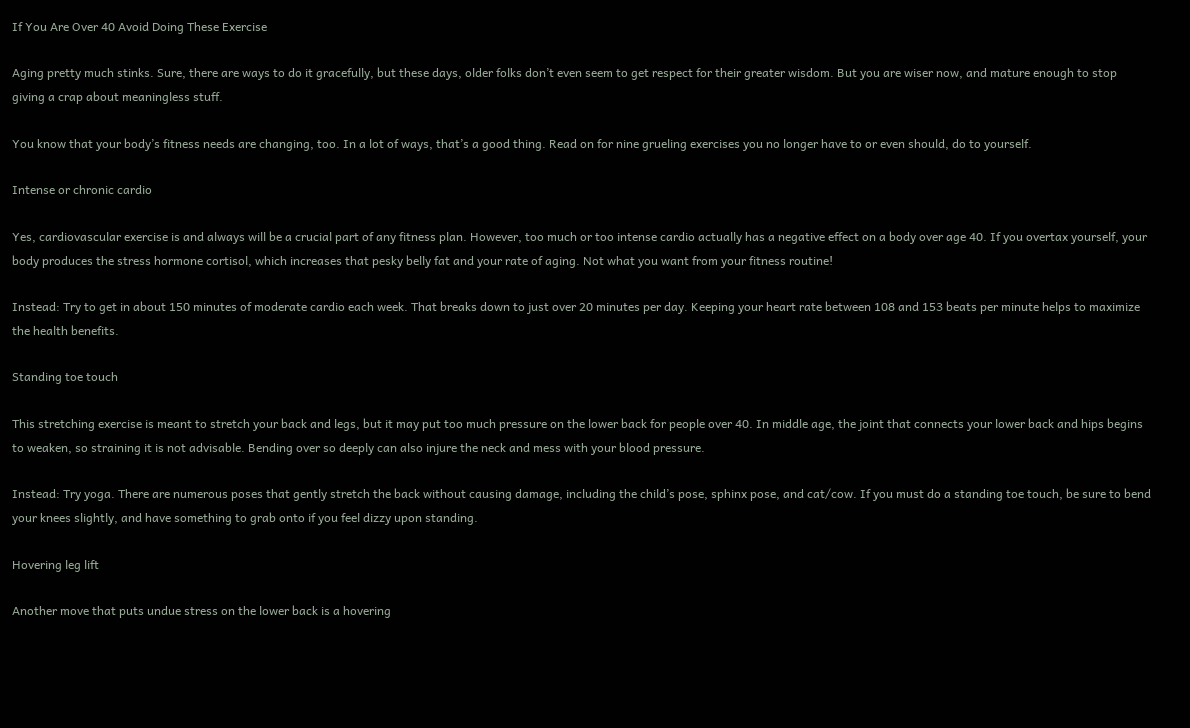If You Are Over 40 Avoid Doing These Exercise

Aging pretty much stinks. Sure, there are ways to do it gracefully, but these days, older folks don’t even seem to get respect for their greater wisdom. But you are wiser now, and mature enough to stop giving a crap about meaningless stuff.

You know that your body’s fitness needs are changing, too. In a lot of ways, that’s a good thing. Read on for nine grueling exercises you no longer have to or even should, do to yourself.

Intense or chronic cardio

Yes, cardiovascular exercise is and always will be a crucial part of any fitness plan. However, too much or too intense cardio actually has a negative effect on a body over age 40. If you overtax yourself, your body produces the stress hormone cortisol, which increases that pesky belly fat and your rate of aging. Not what you want from your fitness routine!

Instead: Try to get in about 150 minutes of moderate cardio each week. That breaks down to just over 20 minutes per day. Keeping your heart rate between 108 and 153 beats per minute helps to maximize the health benefits.

Standing toe touch

This stretching exercise is meant to stretch your back and legs, but it may put too much pressure on the lower back for people over 40. In middle age, the joint that connects your lower back and hips begins to weaken, so straining it is not advisable. Bending over so deeply can also injure the neck and mess with your blood pressure.

Instead: Try yoga. There are numerous poses that gently stretch the back without causing damage, including the child’s pose, sphinx pose, and cat/cow. If you must do a standing toe touch, be sure to bend your knees slightly, and have something to grab onto if you feel dizzy upon standing.

Hovering leg lift

Another move that puts undue stress on the lower back is a hovering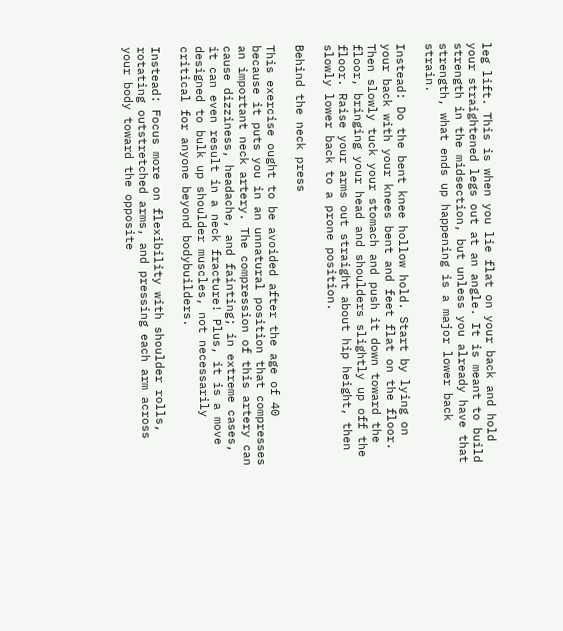leg lift. This is when you lie flat on your back and hold your straightened legs out at an angle. It is meant to build strength in the midsection, but unless you already have that strength, what ends up happening is a major lower back strain.

Instead: Do the bent knee hollow hold. Start by lying on your back with your knees bent and feet flat on the floor. Then slowly tuck your stomach and push it down toward the floor, bringing your head and shoulders slightly up off the floor. Raise your arms out straight about hip height, then slowly lower back to a prone position.

Behind the neck press

This exercise ought to be avoided after the age of 40 because it puts you in an unnatural position that compresses an important neck artery. The compression of this artery can cause dizziness, headache, and fainting; in extreme cases, it can even result in a neck fracture! Plus, it is a move designed to bulk up shoulder muscles, not necessarily critical for anyone beyond bodybuilders.

Instead: Focus more on flexibility with shoulder rolls, rotating outstretched arms, and pressing each arm across your body toward the opposite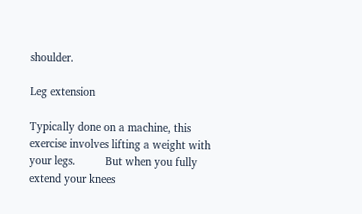shoulder.

Leg extension

Typically done on a machine, this exercise involves lifting a weight with your legs.          But when you fully extend your knees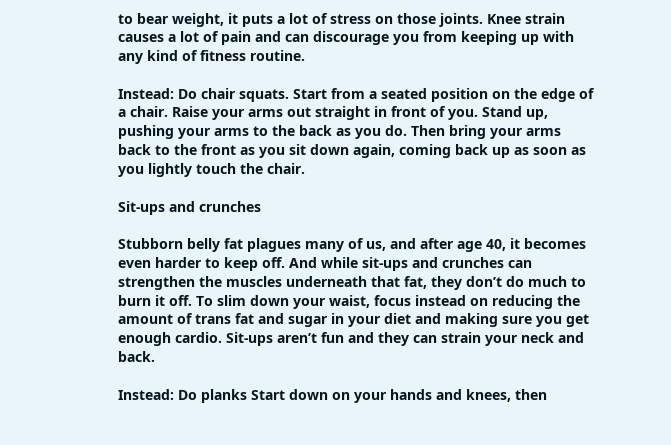to bear weight, it puts a lot of stress on those joints. Knee strain causes a lot of pain and can discourage you from keeping up with any kind of fitness routine.

Instead: Do chair squats. Start from a seated position on the edge of a chair. Raise your arms out straight in front of you. Stand up, pushing your arms to the back as you do. Then bring your arms back to the front as you sit down again, coming back up as soon as you lightly touch the chair.

Sit-ups and crunches

Stubborn belly fat plagues many of us, and after age 40, it becomes even harder to keep off. And while sit-ups and crunches can strengthen the muscles underneath that fat, they don’t do much to burn it off. To slim down your waist, focus instead on reducing the amount of trans fat and sugar in your diet and making sure you get enough cardio. Sit-ups aren’t fun and they can strain your neck and back.

Instead: Do planks Start down on your hands and knees, then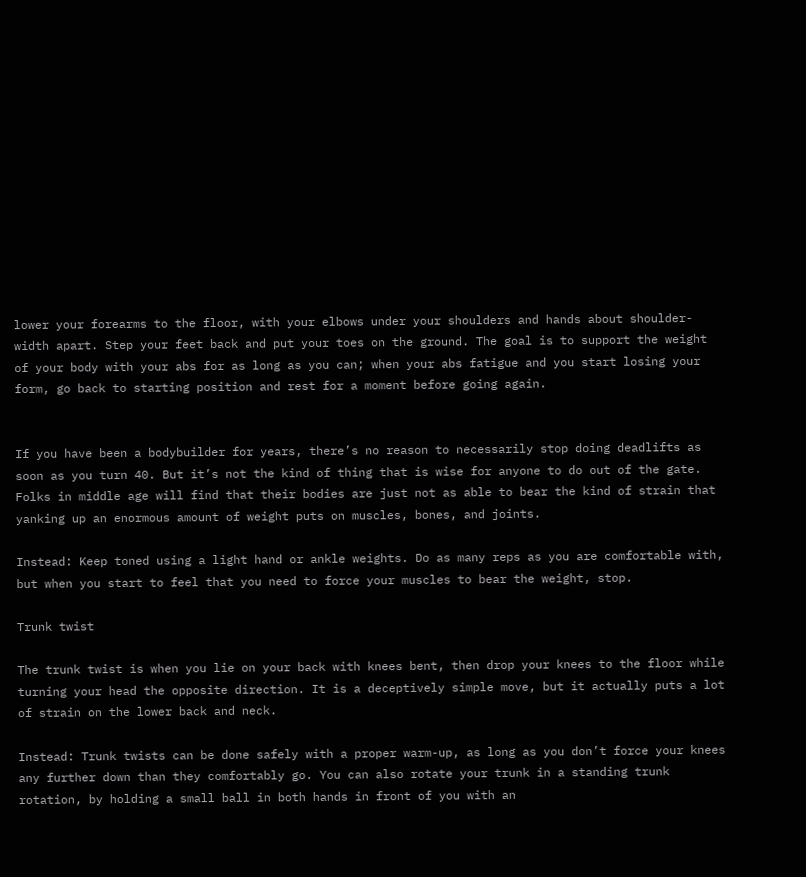lower your forearms to the floor, with your elbows under your shoulders and hands about shoulder-width apart. Step your feet back and put your toes on the ground. The goal is to support the weight of your body with your abs for as long as you can; when your abs fatigue and you start losing your form, go back to starting position and rest for a moment before going again.


If you have been a bodybuilder for years, there’s no reason to necessarily stop doing deadlifts as soon as you turn 40. But it’s not the kind of thing that is wise for anyone to do out of the gate. Folks in middle age will find that their bodies are just not as able to bear the kind of strain that yanking up an enormous amount of weight puts on muscles, bones, and joints.

Instead: Keep toned using a light hand or ankle weights. Do as many reps as you are comfortable with, but when you start to feel that you need to force your muscles to bear the weight, stop.

Trunk twist

The trunk twist is when you lie on your back with knees bent, then drop your knees to the floor while turning your head the opposite direction. It is a deceptively simple move, but it actually puts a lot of strain on the lower back and neck.

Instead: Trunk twists can be done safely with a proper warm-up, as long as you don’t force your knees any further down than they comfortably go. You can also rotate your trunk in a standing trunk rotation, by holding a small ball in both hands in front of you with an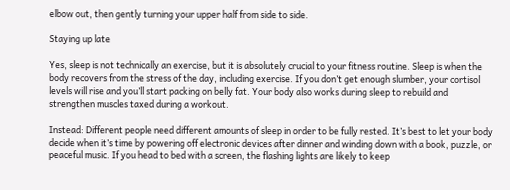elbow out, then gently turning your upper half from side to side.

Staying up late

Yes, sleep is not technically an exercise, but it is absolutely crucial to your fitness routine. Sleep is when the body recovers from the stress of the day, including exercise. If you don’t get enough slumber, your cortisol levels will rise and you’ll start packing on belly fat. Your body also works during sleep to rebuild and strengthen muscles taxed during a workout.

Instead: Different people need different amounts of sleep in order to be fully rested. It’s best to let your body decide when it’s time by powering off electronic devices after dinner and winding down with a book, puzzle, or peaceful music. If you head to bed with a screen, the flashing lights are likely to keep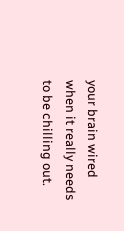your brain wired when it really needs to be chilling out.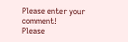Please enter your comment!
Please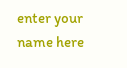enter your name here